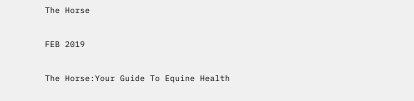The Horse

FEB 2019

The Horse:Your Guide To Equine Health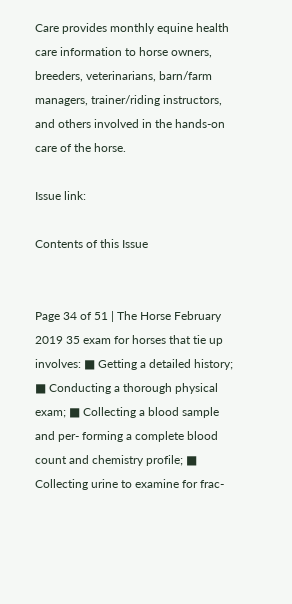Care provides monthly equine health care information to horse owners, breeders, veterinarians, barn/farm managers, trainer/riding instructors, and others involved in the hands-on care of the horse.

Issue link:

Contents of this Issue


Page 34 of 51 | The Horse February 2019 35 exam for horses that tie up involves: ■ Getting a detailed history; ■ Conducting a thorough physical exam; ■ Collecting a blood sample and per- forming a complete blood count and chemistry profile; ■ Collecting urine to examine for frac-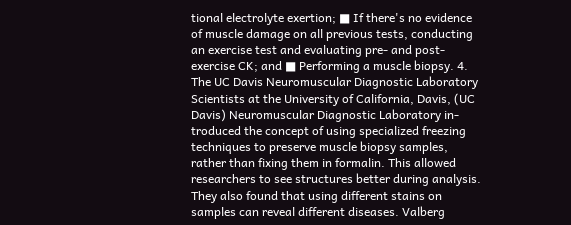tional electrolyte exertion; ■ If there's no evidence of muscle damage on all previous tests, conducting an exercise test and evaluating pre- and post-exercise CK; and ■ Performing a muscle biopsy. 4. The UC Davis Neuromuscular Diagnostic Laboratory Scientists at the University of California, Davis, (UC Davis) Neuromuscular Diagnostic Laboratory in- troduced the concept of using specialized freezing techniques to preserve muscle biopsy samples, rather than fixing them in formalin. This allowed researchers to see structures better during analysis. They also found that using different stains on samples can reveal different diseases. Valberg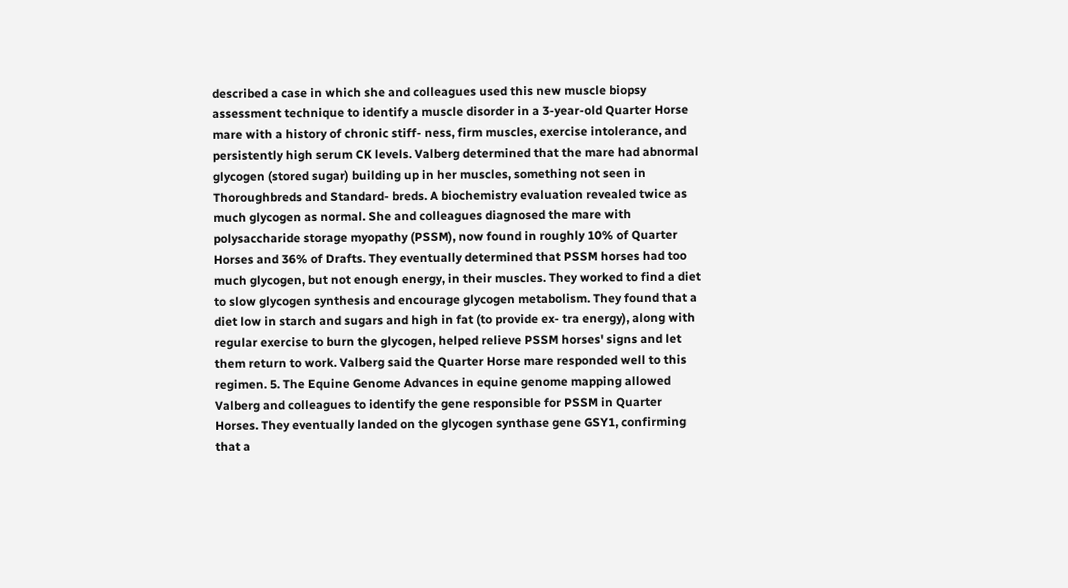described a case in which she and colleagues used this new muscle biopsy assessment technique to identify a muscle disorder in a 3-year-old Quarter Horse mare with a history of chronic stiff- ness, firm muscles, exercise intolerance, and persistently high serum CK levels. Valberg determined that the mare had abnormal glycogen (stored sugar) building up in her muscles, something not seen in Thoroughbreds and Standard- breds. A biochemistry evaluation revealed twice as much glycogen as normal. She and colleagues diagnosed the mare with polysaccharide storage myopathy (PSSM), now found in roughly 10% of Quarter Horses and 36% of Drafts. They eventually determined that PSSM horses had too much glycogen, but not enough energy, in their muscles. They worked to find a diet to slow glycogen synthesis and encourage glycogen metabolism. They found that a diet low in starch and sugars and high in fat (to provide ex- tra energy), along with regular exercise to burn the glycogen, helped relieve PSSM horses' signs and let them return to work. Valberg said the Quarter Horse mare responded well to this regimen. 5. The Equine Genome Advances in equine genome mapping allowed Valberg and colleagues to identify the gene responsible for PSSM in Quarter Horses. They eventually landed on the glycogen synthase gene GSY1, confirming that a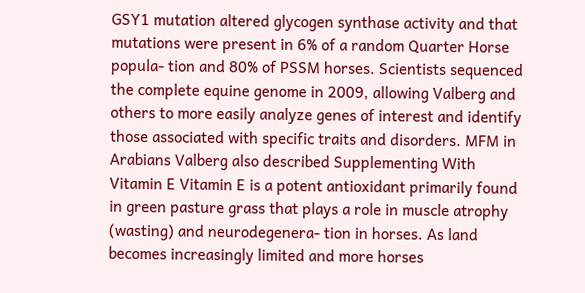GSY1 mutation altered glycogen synthase activity and that mutations were present in 6% of a random Quarter Horse popula- tion and 80% of PSSM horses. Scientists sequenced the complete equine genome in 2009, allowing Valberg and others to more easily analyze genes of interest and identify those associated with specific traits and disorders. MFM in Arabians Valberg also described Supplementing With Vitamin E Vitamin E is a potent antioxidant primarily found in green pasture grass that plays a role in muscle atrophy (wasting) and neurodegenera- tion in horses. As land becomes increasingly limited and more horses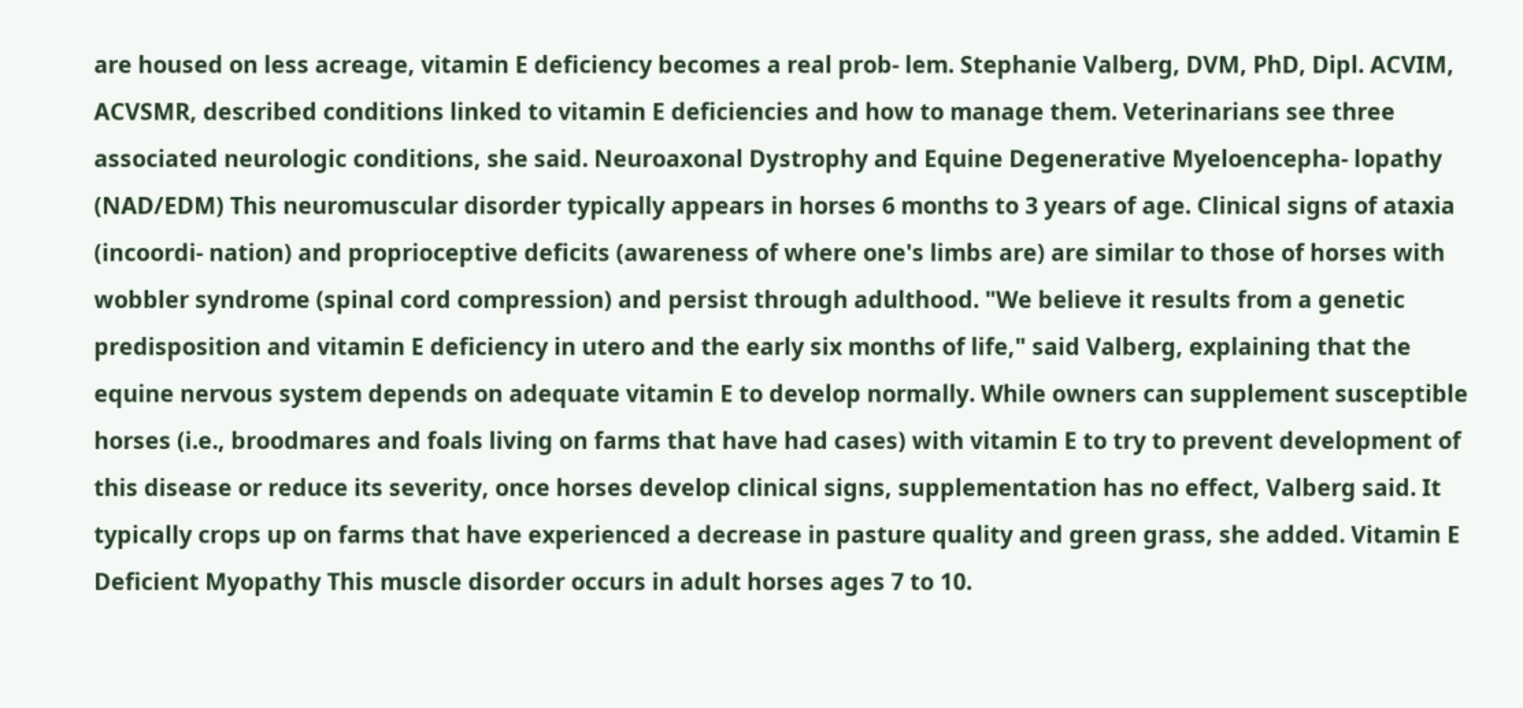are housed on less acreage, vitamin E deficiency becomes a real prob- lem. Stephanie Valberg, DVM, PhD, Dipl. ACVIM, ACVSMR, described conditions linked to vitamin E deficiencies and how to manage them. Veterinarians see three associated neurologic conditions, she said. Neuroaxonal Dystrophy and Equine Degenerative Myeloencepha- lopathy (NAD/EDM) This neuromuscular disorder typically appears in horses 6 months to 3 years of age. Clinical signs of ataxia (incoordi- nation) and proprioceptive deficits (awareness of where one's limbs are) are similar to those of horses with wobbler syndrome (spinal cord compression) and persist through adulthood. "We believe it results from a genetic predisposition and vitamin E deficiency in utero and the early six months of life," said Valberg, explaining that the equine nervous system depends on adequate vitamin E to develop normally. While owners can supplement susceptible horses (i.e., broodmares and foals living on farms that have had cases) with vitamin E to try to prevent development of this disease or reduce its severity, once horses develop clinical signs, supplementation has no effect, Valberg said. It typically crops up on farms that have experienced a decrease in pasture quality and green grass, she added. Vitamin E Deficient Myopathy This muscle disorder occurs in adult horses ages 7 to 10.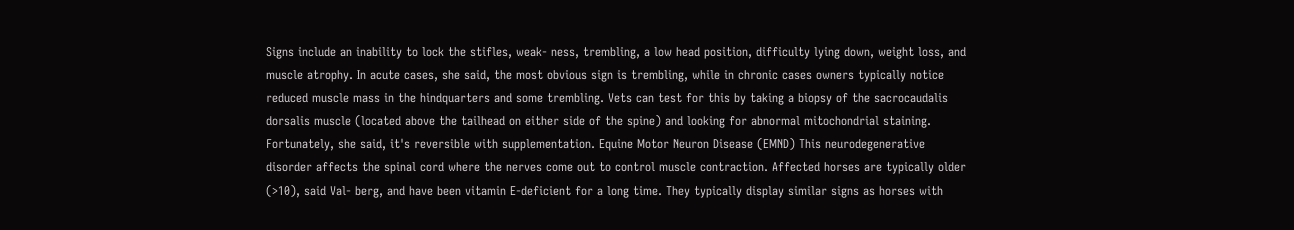Signs include an inability to lock the stifles, weak- ness, trembling, a low head position, difficulty lying down, weight loss, and muscle atrophy. In acute cases, she said, the most obvious sign is trembling, while in chronic cases owners typically notice reduced muscle mass in the hindquarters and some trembling. Vets can test for this by taking a biopsy of the sacrocaudalis dorsalis muscle (located above the tailhead on either side of the spine) and looking for abnormal mitochondrial staining. Fortunately, she said, it's reversible with supplementation. Equine Motor Neuron Disease (EMND) This neurodegenerative disorder affects the spinal cord where the nerves come out to control muscle contraction. Affected horses are typically older (>10), said Val- berg, and have been vitamin E-deficient for a long time. They typically display similar signs as horses with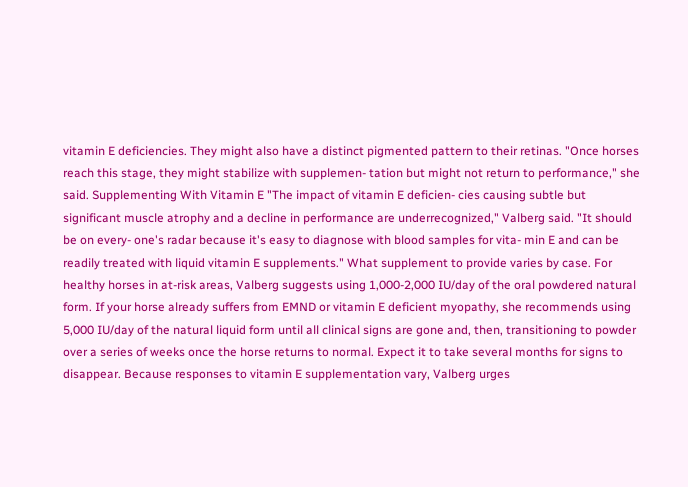vitamin E deficiencies. They might also have a distinct pigmented pattern to their retinas. "Once horses reach this stage, they might stabilize with supplemen- tation but might not return to performance," she said. Supplementing With Vitamin E "The impact of vitamin E deficien- cies causing subtle but significant muscle atrophy and a decline in performance are underrecognized," Valberg said. "It should be on every- one's radar because it's easy to diagnose with blood samples for vita- min E and can be readily treated with liquid vitamin E supplements." What supplement to provide varies by case. For healthy horses in at-risk areas, Valberg suggests using 1,000-2,000 IU/day of the oral powdered natural form. If your horse already suffers from EMND or vitamin E deficient myopathy, she recommends using 5,000 IU/day of the natural liquid form until all clinical signs are gone and, then, transitioning to powder over a series of weeks once the horse returns to normal. Expect it to take several months for signs to disappear. Because responses to vitamin E supplementation vary, Valberg urges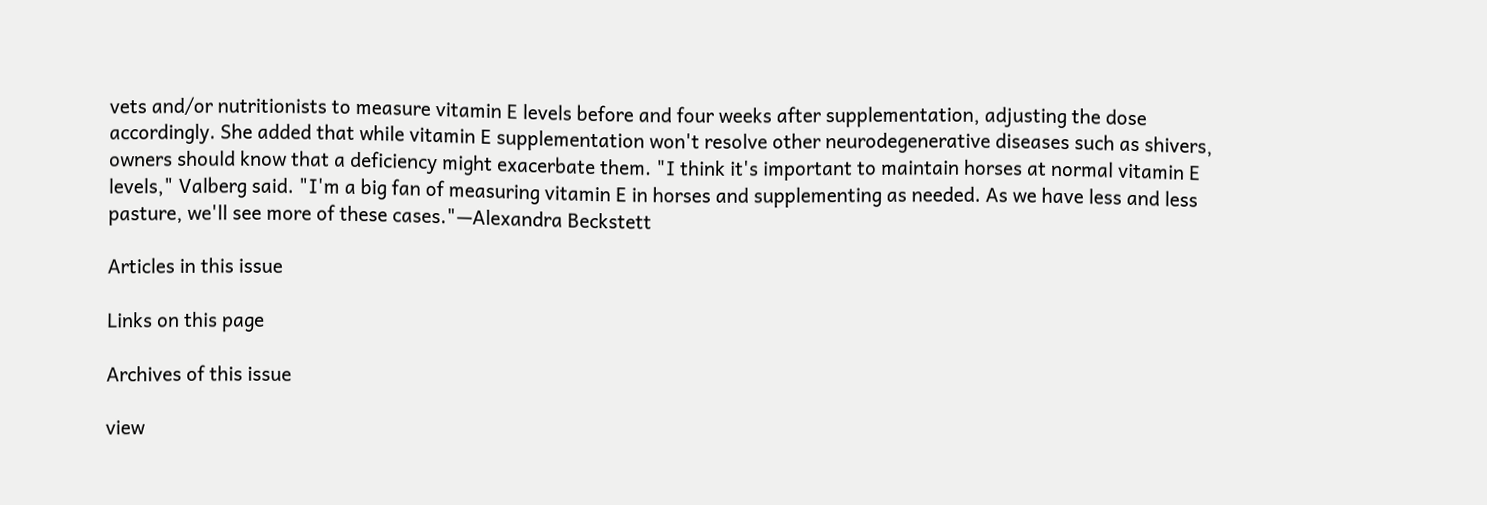vets and/or nutritionists to measure vitamin E levels before and four weeks after supplementation, adjusting the dose accordingly. She added that while vitamin E supplementation won't resolve other neurodegenerative diseases such as shivers, owners should know that a deficiency might exacerbate them. "I think it's important to maintain horses at normal vitamin E levels," Valberg said. "I'm a big fan of measuring vitamin E in horses and supplementing as needed. As we have less and less pasture, we'll see more of these cases."—Alexandra Beckstett

Articles in this issue

Links on this page

Archives of this issue

view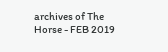archives of The Horse - FEB 2019